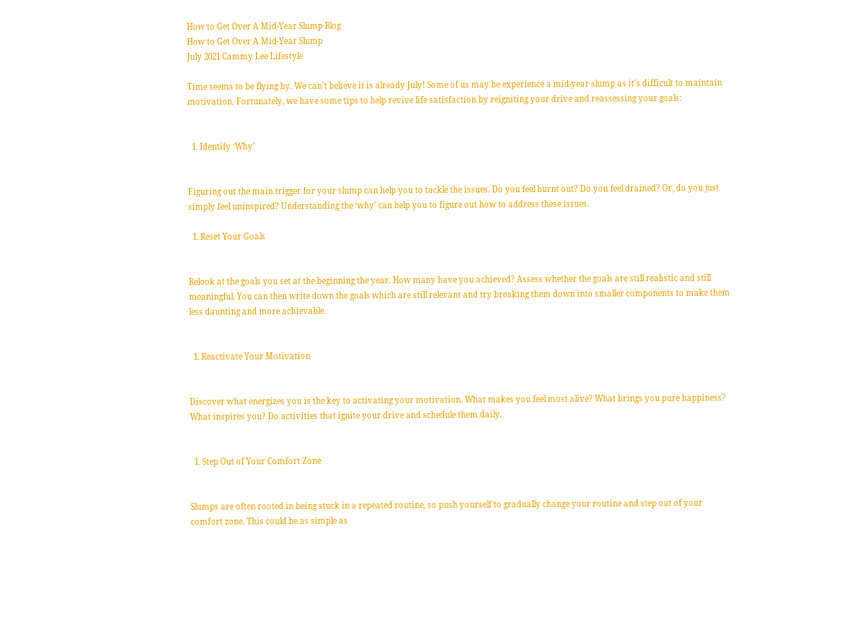How to Get Over A Mid-Year Slump Blog
How to Get Over A Mid-Year Slump
July 2021 Cammy Lee Lifestyle

Time seems to be flying by. We can’t believe it is already July! Some of us may be experience a mid-year slump as it’s difficult to maintain motivation. Fortunately, we have some tips to help revive life satisfaction by reigniting your drive and reassessing your goals:


  1. Identify ‘Why’


Figuring out the main trigger for your slump can help you to tackle the issues. Do you feel burnt out? Do you feel drained? Or, do you just simply feel uninspired? Understanding the ‘why’ can help you to figure out how to address these issues.

  1. Reset Your Goals


Relook at the goals you set at the beginning the year. How many have you achieved? Assess whether the goals are still realistic and still meaningful. You can then write down the goals which are still relevant and try breaking them down into smaller components to make them less daunting and more achievable.


  1. Reactivate Your Motivation


Discover what energizes you is the key to activating your motivation. What makes you feel most alive? What brings you pure happiness? What inspires you? Do activities that ignite your drive and schedule them daily.


  1. Step Out of Your Comfort Zone


Slumps are often rooted in being stuck in a repeated routine, so push yourself to gradually change your routine and step out of your comfort zone. This could be as simple as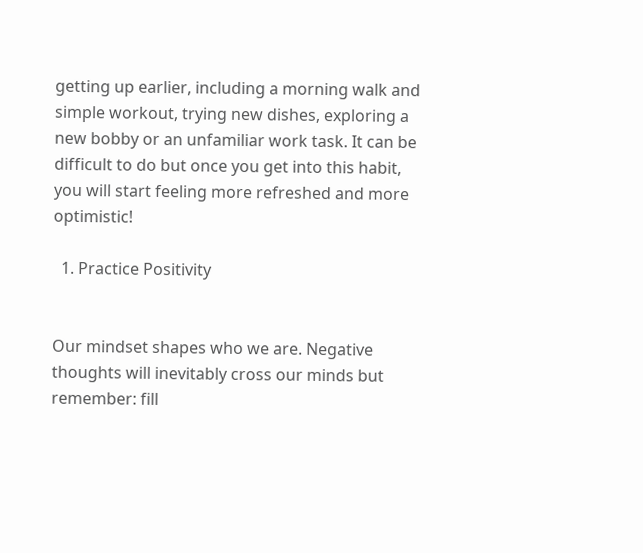getting up earlier, including a morning walk and simple workout, trying new dishes, exploring a new bobby or an unfamiliar work task. It can be difficult to do but once you get into this habit, you will start feeling more refreshed and more optimistic!

  1. Practice Positivity


Our mindset shapes who we are. Negative thoughts will inevitably cross our minds but remember: fill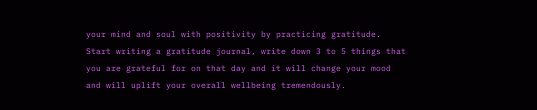your mind and soul with positivity by practicing gratitude. Start writing a gratitude journal, write down 3 to 5 things that you are grateful for on that day and it will change your mood and will uplift your overall wellbeing tremendously.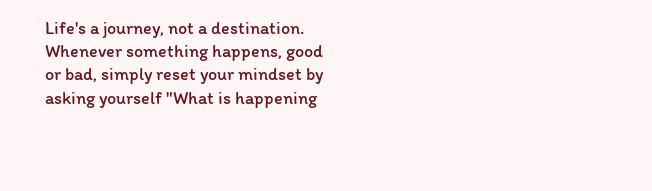Life's a journey, not a destination. Whenever something happens, good or bad, simply reset your mindset by asking yourself "What is happening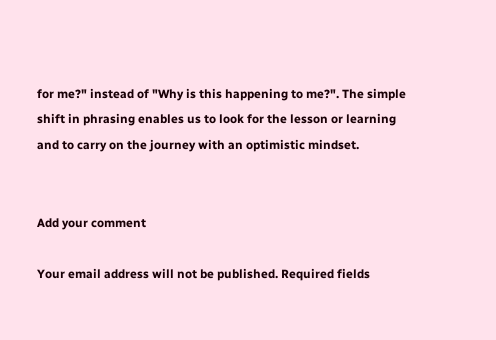for me?" instead of "Why is this happening to me?". The simple shift in phrasing enables us to look for the lesson or learning and to carry on the journey with an optimistic mindset.


Add your comment

Your email address will not be published. Required fields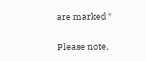are marked *

Please note,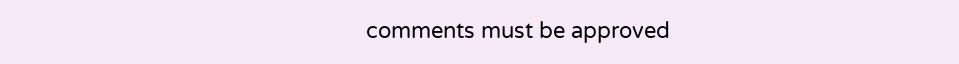comments must be approved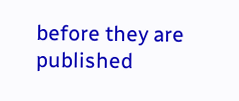before they are published